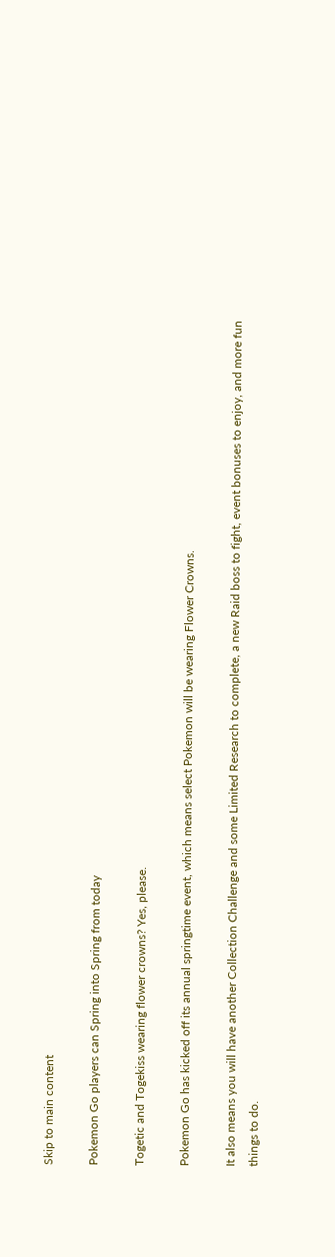Skip to main content

Pokemon Go players can Spring into Spring from today

Togetic and Togekiss wearing flower crowns? Yes, please.

Pokemon Go has kicked off its annual springtime event, which means select Pokemon will be wearing Flower Crowns.

It also means you will have another Collection Challenge and some Limited Research to complete, a new Raid boss to fight, event bonuses to enjoy, and more fun things to do.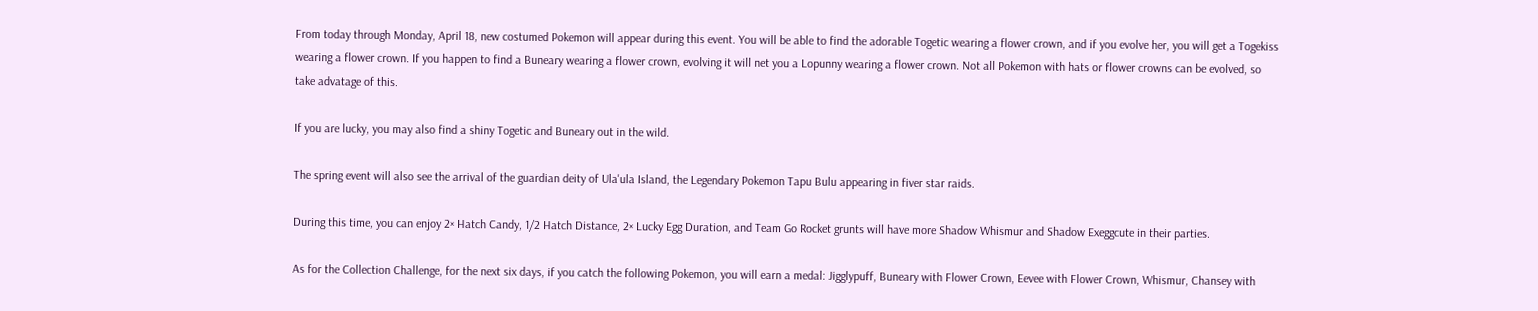From today through Monday, April 18, new costumed Pokemon will appear during this event. You will be able to find the adorable Togetic wearing a flower crown, and if you evolve her, you will get a Togekiss wearing a flower crown. If you happen to find a Buneary wearing a flower crown, evolving it will net you a Lopunny wearing a flower crown. Not all Pokemon with hats or flower crowns can be evolved, so take advatage of this.

If you are lucky, you may also find a shiny Togetic and Buneary out in the wild.

The spring event will also see the arrival of the guardian deity of Ula'ula Island, the Legendary Pokemon Tapu Bulu appearing in fiver star raids.

During this time, you can enjoy 2× Hatch Candy, 1/2 Hatch Distance, 2× Lucky Egg Duration, and Team Go Rocket grunts will have more Shadow Whismur and Shadow Exeggcute in their parties.

As for the Collection Challenge, for the next six days, if you catch the following Pokemon, you will earn a medal: Jigglypuff, Buneary with Flower Crown, Eevee with Flower Crown, Whismur, Chansey with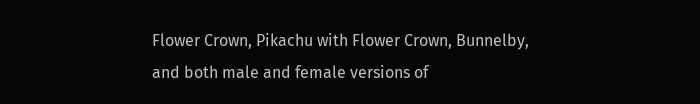Flower Crown, Pikachu with Flower Crown, Bunnelby, and both male and female versions of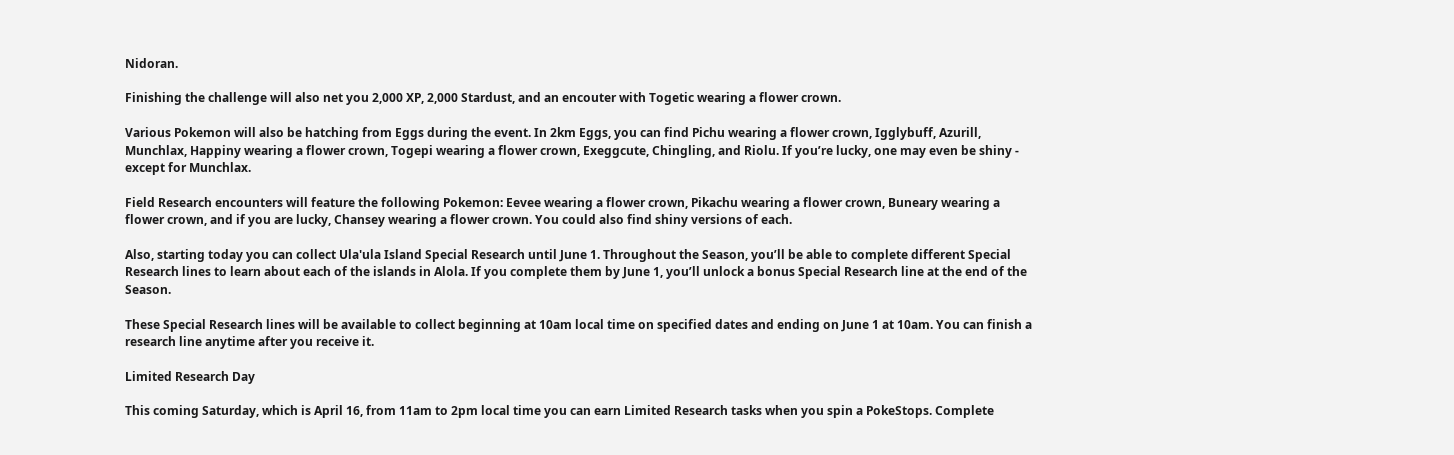Nidoran.

Finishing the challenge will also net you 2,000 XP, 2,000 Stardust, and an encouter with Togetic wearing a flower crown.

Various Pokemon will also be hatching from Eggs during the event. In 2km Eggs, you can find Pichu wearing a flower crown, Igglybuff, Azurill, Munchlax, Happiny wearing a flower crown, Togepi wearing a flower crown, Exeggcute, Chingling, and Riolu. If you’re lucky, one may even be shiny - except for Munchlax.

Field Research encounters will feature the following Pokemon: Eevee wearing a flower crown, Pikachu wearing a flower crown, Buneary wearing a flower crown, and if you are lucky, Chansey wearing a flower crown. You could also find shiny versions of each.

Also, starting today you can collect Ula'ula Island Special Research until June 1. Throughout the Season, you’ll be able to complete different Special Research lines to learn about each of the islands in Alola. If you complete them by June 1, you’ll unlock a bonus Special Research line at the end of the Season.

These Special Research lines will be available to collect beginning at 10am local time on specified dates and ending on June 1 at 10am. You can finish a research line anytime after you receive it.

Limited Research Day

This coming Saturday, which is April 16, from 11am to 2pm local time you can earn Limited Research tasks when you spin a PokeStops. Complete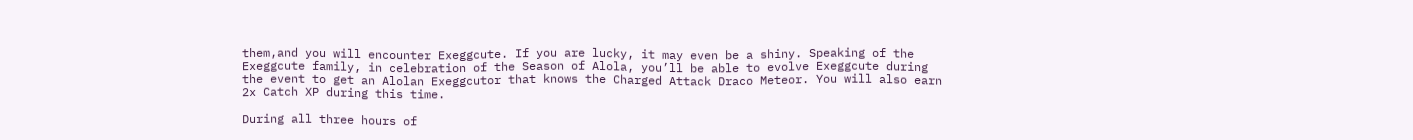them,and you will encounter Exeggcute. If you are lucky, it may even be a shiny. Speaking of the Exeggcute family, in celebration of the Season of Alola, you’ll be able to evolve Exeggcute during the event to get an Alolan Exeggcutor that knows the Charged Attack Draco Meteor. You will also earn 2x Catch XP during this time.

During all three hours of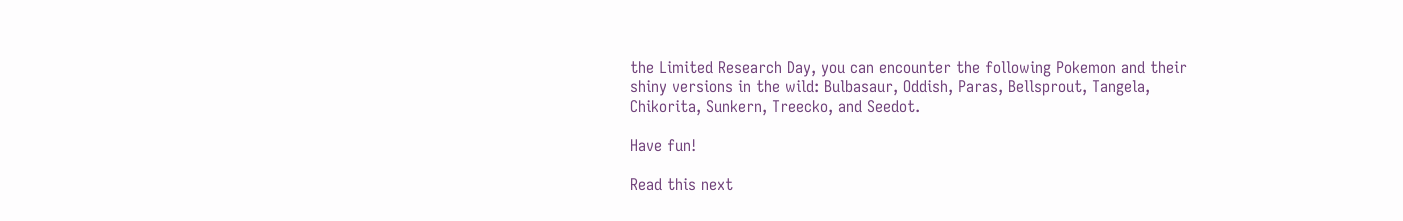the Limited Research Day, you can encounter the following Pokemon and their shiny versions in the wild: Bulbasaur, Oddish, Paras, Bellsprout, Tangela, Chikorita, Sunkern, Treecko, and Seedot.

Have fun!

Read this next